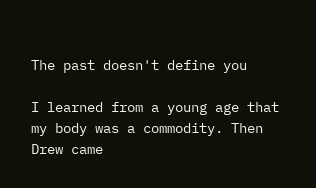The past doesn't define you

I learned from a young age that my body was a commodity. Then Drew came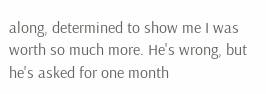along, determined to show me I was worth so much more. He's wrong, but he's asked for one month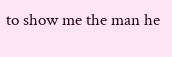to show me the man he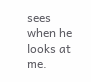sees when he looks at me.